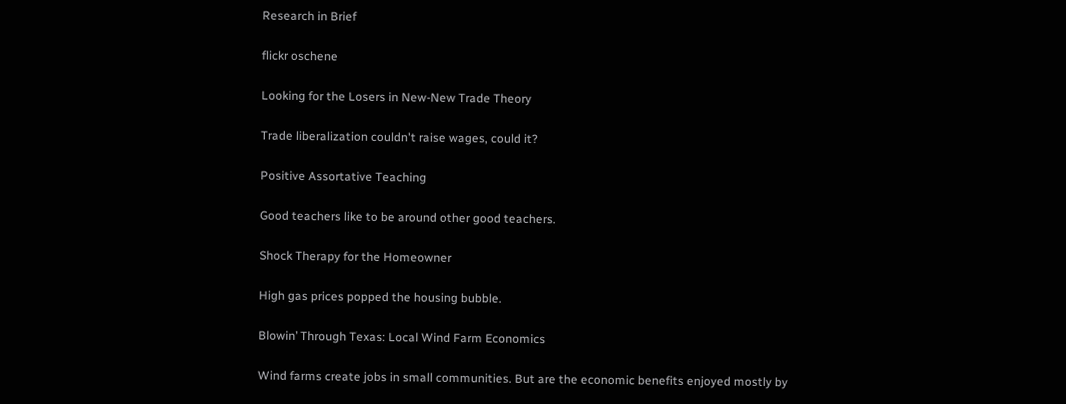Research in Brief

flickr oschene

Looking for the Losers in New-New Trade Theory

Trade liberalization couldn't raise wages, could it?

Positive Assortative Teaching

Good teachers like to be around other good teachers.

Shock Therapy for the Homeowner

High gas prices popped the housing bubble.

Blowin’ Through Texas: Local Wind Farm Economics

Wind farms create jobs in small communities. But are the economic benefits enjoyed mostly by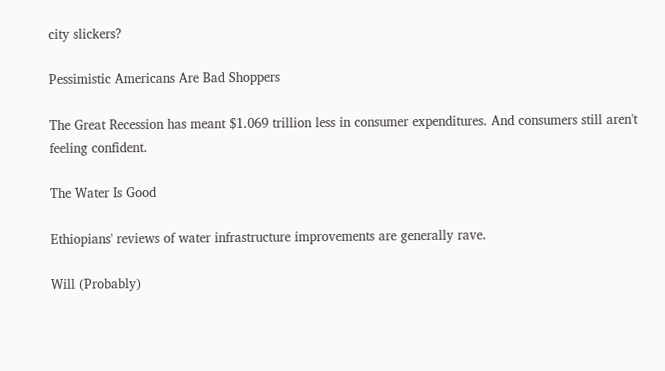city slickers?

Pessimistic Americans Are Bad Shoppers

The Great Recession has meant $1.069 trillion less in consumer expenditures. And consumers still aren't feeling confident.

The Water Is Good

Ethiopians' reviews of water infrastructure improvements are generally rave.

Will (Probably)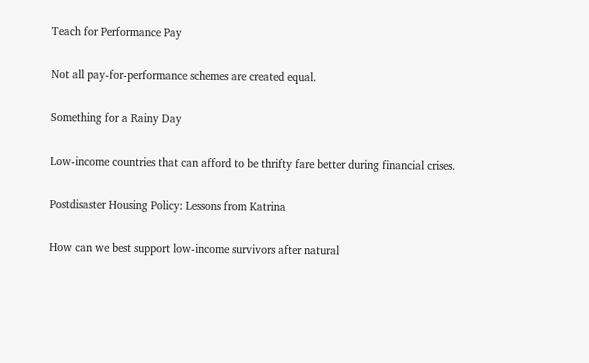Teach for Performance Pay

Not all pay-for-performance schemes are created equal.

Something for a Rainy Day

Low-income countries that can afford to be thrifty fare better during financial crises.

Postdisaster Housing Policy: Lessons from Katrina

How can we best support low-income survivors after natural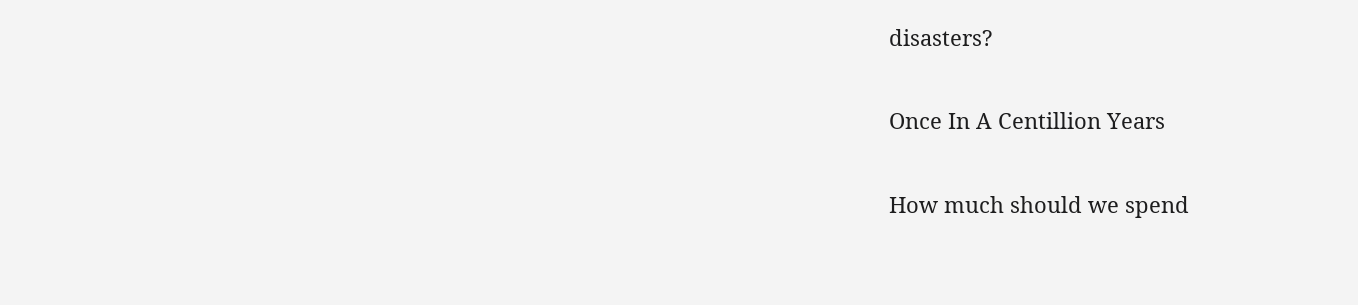disasters?

Once In A Centillion Years

How much should we spend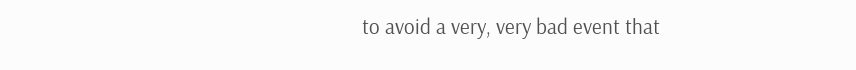to avoid a very, very bad event that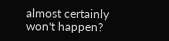almost certainly won't happen?